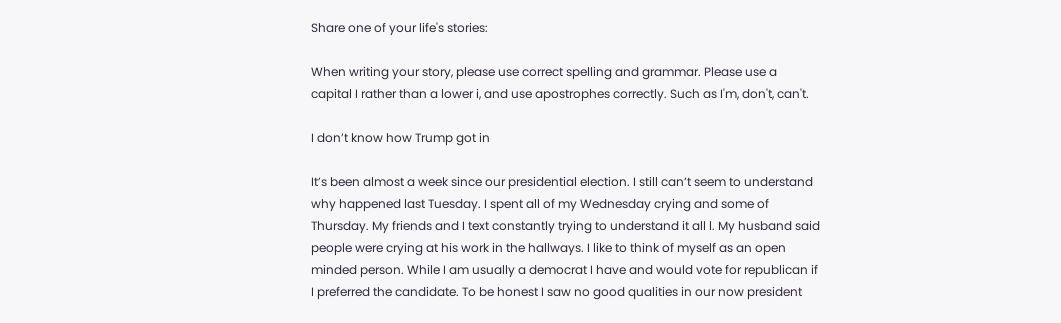Share one of your life's stories:

When writing your story, please use correct spelling and grammar. Please use a capital I rather than a lower i, and use apostrophes correctly. Such as I'm, don't, can't.

I don’t know how Trump got in

It’s been almost a week since our presidential election. I still can’t seem to understand why happened last Tuesday. I spent all of my Wednesday crying and some of Thursday. My friends and I text constantly trying to understand it all l. My husband said people were crying at his work in the hallways. I like to think of myself as an open minded person. While I am usually a democrat I have and would vote for republican if I preferred the candidate. To be honest I saw no good qualities in our now president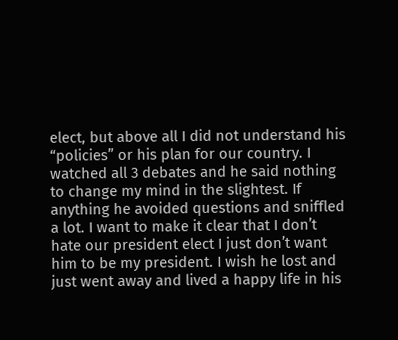elect, but above all I did not understand his “policies” or his plan for our country. I watched all 3 debates and he said nothing to change my mind in the slightest. If anything he avoided questions and sniffled a lot. I want to make it clear that I don’t hate our president elect I just don’t want him to be my president. I wish he lost and just went away and lived a happy life in his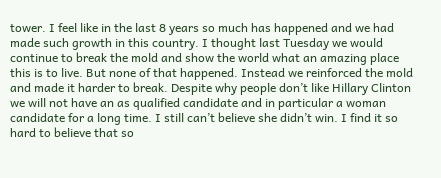tower. I feel like in the last 8 years so much has happened and we had made such growth in this country. I thought last Tuesday we would continue to break the mold and show the world what an amazing place this is to live. But none of that happened. Instead we reinforced the mold and made it harder to break. Despite why people don’t like Hillary Clinton we will not have an as qualified candidate and in particular a woman candidate for a long time. I still can’t believe she didn’t win. I find it so hard to believe that so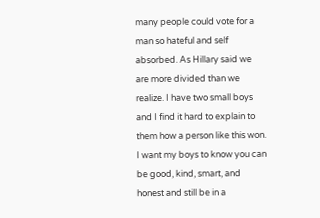many people could vote for a man so hateful and self absorbed. As Hillary said we are more divided than we realize. I have two small boys and I find it hard to explain to them how a person like this won. I want my boys to know you can be good, kind, smart, and honest and still be in a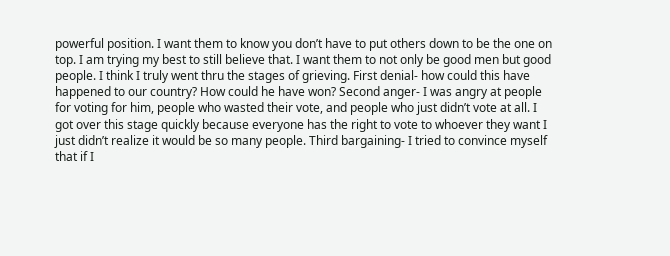powerful position. I want them to know you don’t have to put others down to be the one on top. I am trying my best to still believe that. I want them to not only be good men but good people. I think I truly went thru the stages of grieving. First denial- how could this have happened to our country? How could he have won? Second anger- I was angry at people for voting for him, people who wasted their vote, and people who just didn’t vote at all. I got over this stage quickly because everyone has the right to vote to whoever they want I just didn’t realize it would be so many people. Third bargaining- I tried to convince myself that if I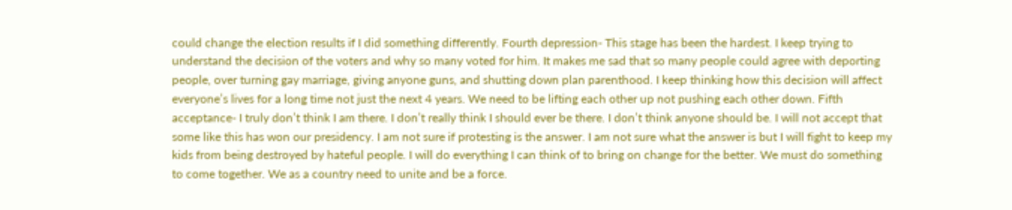could change the election results if I did something differently. Fourth depression- This stage has been the hardest. I keep trying to understand the decision of the voters and why so many voted for him. It makes me sad that so many people could agree with deporting people, over turning gay marriage, giving anyone guns, and shutting down plan parenthood. I keep thinking how this decision will affect everyone’s lives for a long time not just the next 4 years. We need to be lifting each other up not pushing each other down. Fifth acceptance- I truly don’t think I am there. I don’t really think I should ever be there. I don’t think anyone should be. I will not accept that some like this has won our presidency. I am not sure if protesting is the answer. I am not sure what the answer is but I will fight to keep my kids from being destroyed by hateful people. I will do everything I can think of to bring on change for the better. We must do something to come together. We as a country need to unite and be a force.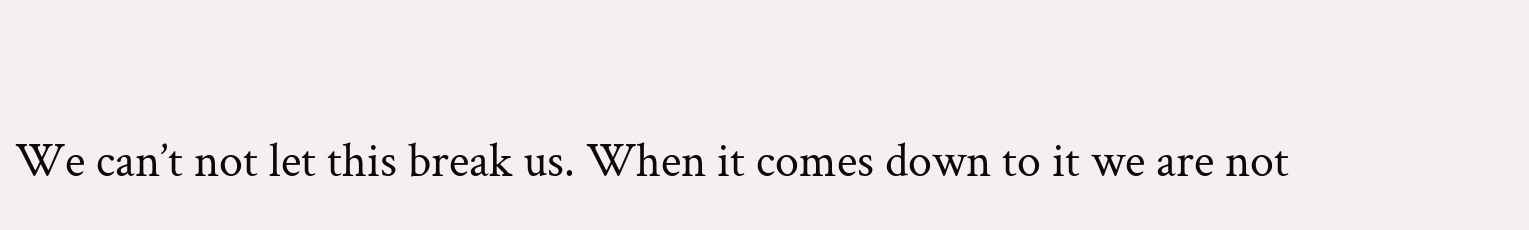We can’t not let this break us. When it comes down to it we are not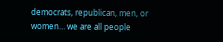democrats, republican, men, or women… we are all people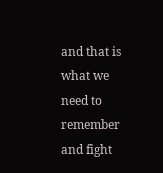and that is what we need to remember and fight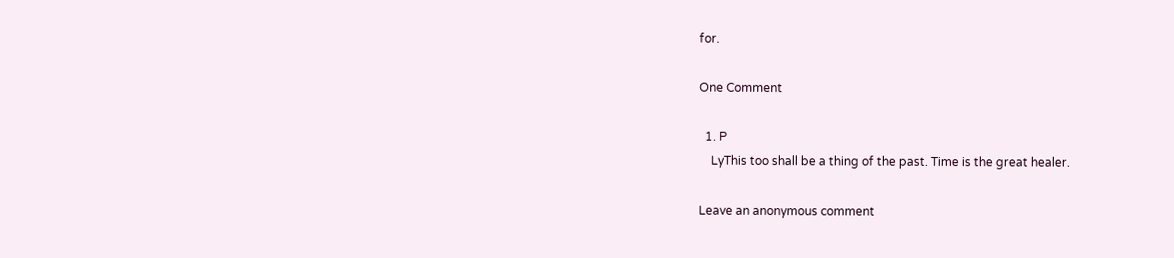for.

One Comment

  1. P
    LyThis too shall be a thing of the past. Time is the great healer.

Leave an anonymous comment